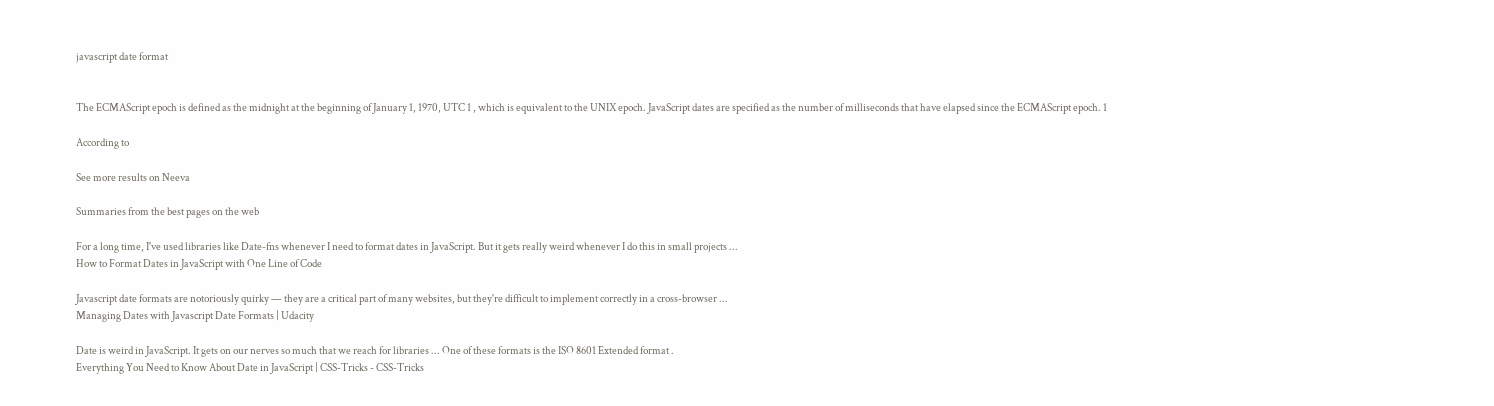javascript date format


The ECMAScript epoch is defined as the midnight at the beginning of January 1, 1970, UTC 1 , which is equivalent to the UNIX epoch. JavaScript dates are specified as the number of milliseconds that have elapsed since the ECMAScript epoch. 1

According to

See more results on Neeva

Summaries from the best pages on the web

For a long time, I've used libraries like Date-fns whenever I need to format dates in JavaScript. But it gets really weird whenever I do this in small projects ...
How to Format Dates in JavaScript with One Line of Code

Javascript date formats are notoriously quirky — they are a critical part of many websites, but they're difficult to implement correctly in a cross-browser ...
Managing Dates with Javascript Date Formats | Udacity

Date is weird in JavaScript. It gets on our nerves so much that we reach for libraries ... One of these formats is the ISO 8601 Extended format .
Everything You Need to Know About Date in JavaScript | CSS-Tricks - CSS-Tricks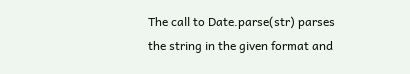The call to Date.parse(str) parses the string in the given format and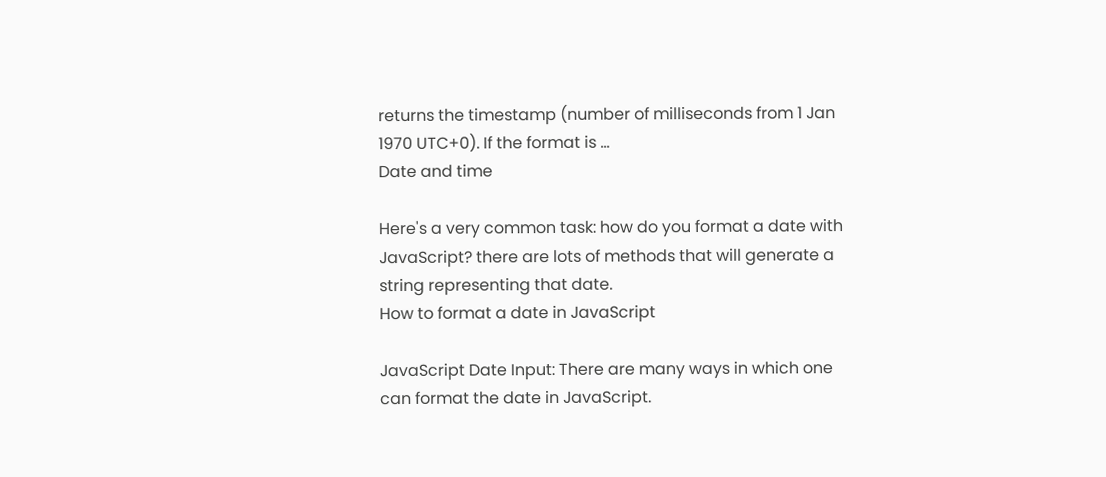returns the timestamp (number of milliseconds from 1 Jan 1970 UTC+0). If the format is ...
Date and time

Here's a very common task: how do you format a date with JavaScript? there are lots of methods that will generate a string representing that date.
How to format a date in JavaScript

JavaScript Date Input: There are many ways in which one can format the date in JavaScript.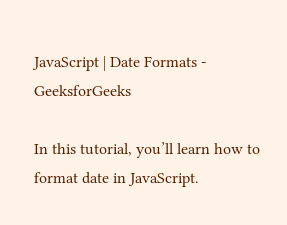JavaScript | Date Formats - GeeksforGeeks

In this tutorial, you’ll learn how to format date in JavaScript.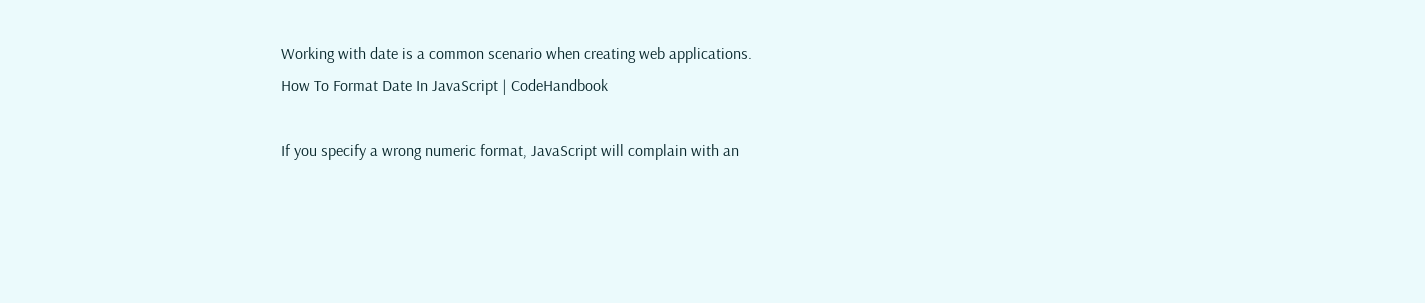Working with date is a common scenario when creating web applications.
How To Format Date In JavaScript | CodeHandbook

If you specify a wrong numeric format, JavaScript will complain with an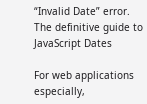“Invalid Date” error.
The definitive guide to JavaScript Dates

For web applications especially,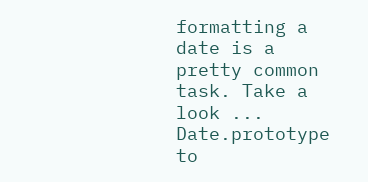formatting a date is a pretty common task. Take a look ... Date.prototype to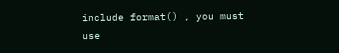include format() , you must use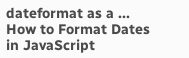dateformat as a ...
How to Format Dates in JavaScript